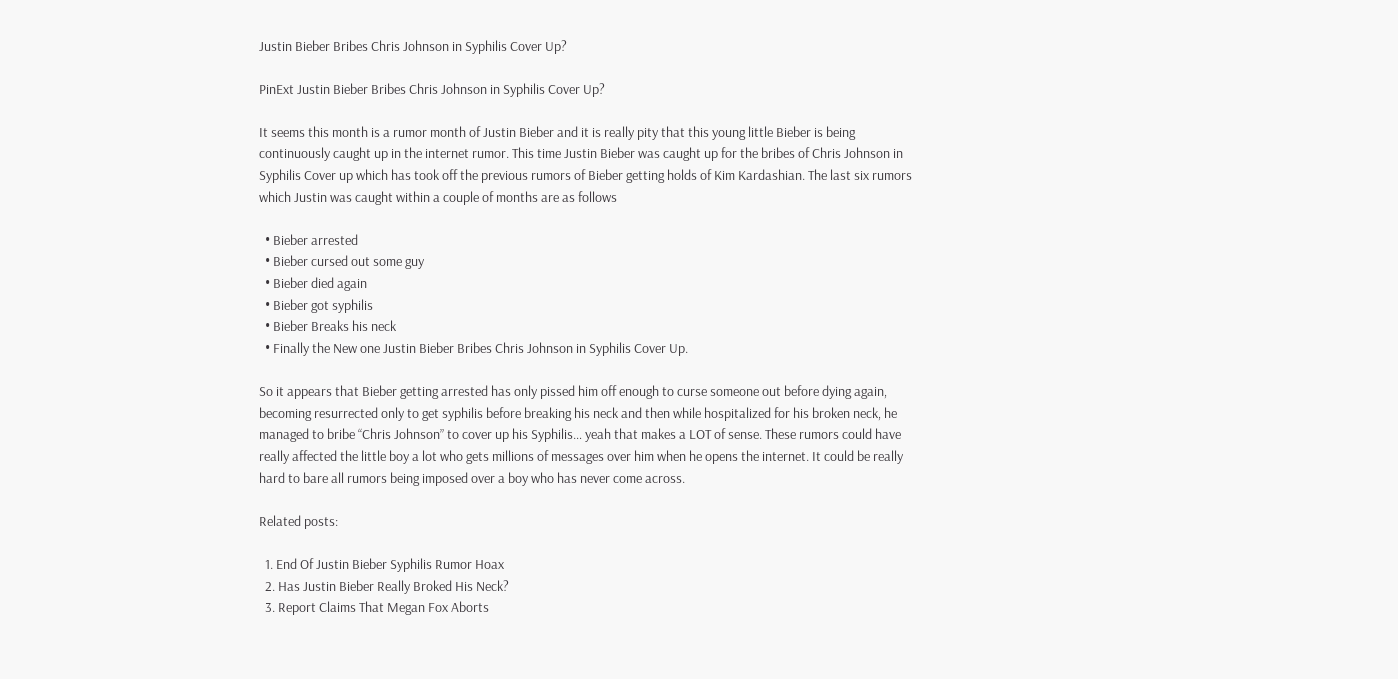Justin Bieber Bribes Chris Johnson in Syphilis Cover Up?

PinExt Justin Bieber Bribes Chris Johnson in Syphilis Cover Up?

It seems this month is a rumor month of Justin Bieber and it is really pity that this young little Bieber is being continuously caught up in the internet rumor. This time Justin Bieber was caught up for the bribes of Chris Johnson in Syphilis Cover up which has took off the previous rumors of Bieber getting holds of Kim Kardashian. The last six rumors which Justin was caught within a couple of months are as follows

  • Bieber arrested
  • Bieber cursed out some guy
  • Bieber died again
  • Bieber got syphilis
  • Bieber Breaks his neck
  • Finally the New one Justin Bieber Bribes Chris Johnson in Syphilis Cover Up.

So it appears that Bieber getting arrested has only pissed him off enough to curse someone out before dying again, becoming resurrected only to get syphilis before breaking his neck and then while hospitalized for his broken neck, he managed to bribe “Chris Johnson” to cover up his Syphilis… yeah that makes a LOT of sense. These rumors could have really affected the little boy a lot who gets millions of messages over him when he opens the internet. It could be really hard to bare all rumors being imposed over a boy who has never come across.

Related posts:

  1. End Of Justin Bieber Syphilis Rumor Hoax
  2. Has Justin Bieber Really Broked His Neck?
  3. Report Claims That Megan Fox Aborts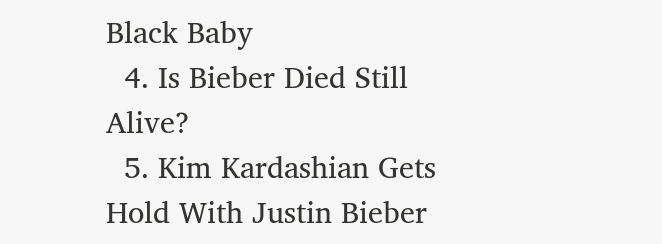Black Baby
  4. Is Bieber Died Still Alive?
  5. Kim Kardashian Gets Hold With Justin Bieber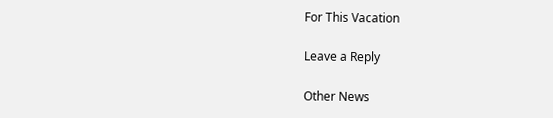For This Vacation

Leave a Reply

Other News